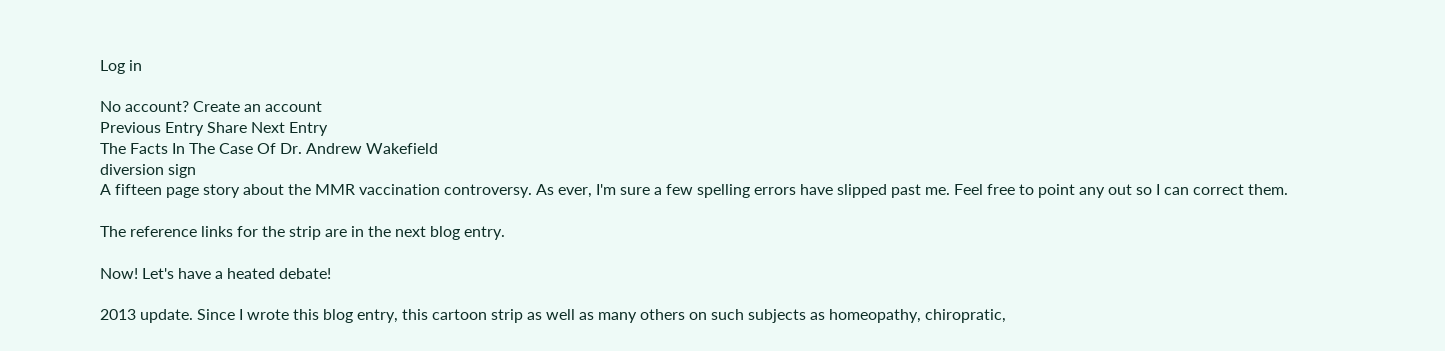Log in

No account? Create an account
Previous Entry Share Next Entry
The Facts In The Case Of Dr. Andrew Wakefield
diversion sign
A fifteen page story about the MMR vaccination controversy. As ever, I'm sure a few spelling errors have slipped past me. Feel free to point any out so I can correct them.

The reference links for the strip are in the next blog entry.

Now! Let's have a heated debate!

2013 update. Since I wrote this blog entry, this cartoon strip as well as many others on such subjects as homeopathy, chiropratic,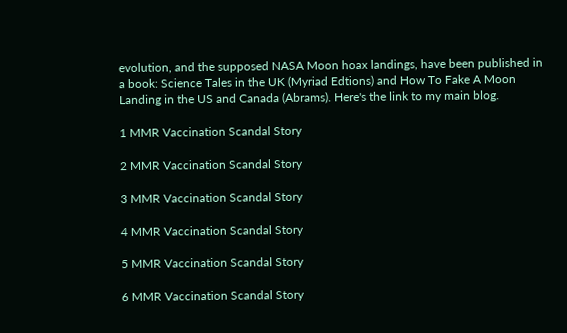evolution, and the supposed NASA Moon hoax landings, have been published in a book: Science Tales in the UK (Myriad Edtions) and How To Fake A Moon Landing in the US and Canada (Abrams). Here's the link to my main blog.

1 MMR Vaccination Scandal Story

2 MMR Vaccination Scandal Story

3 MMR Vaccination Scandal Story

4 MMR Vaccination Scandal Story

5 MMR Vaccination Scandal Story

6 MMR Vaccination Scandal Story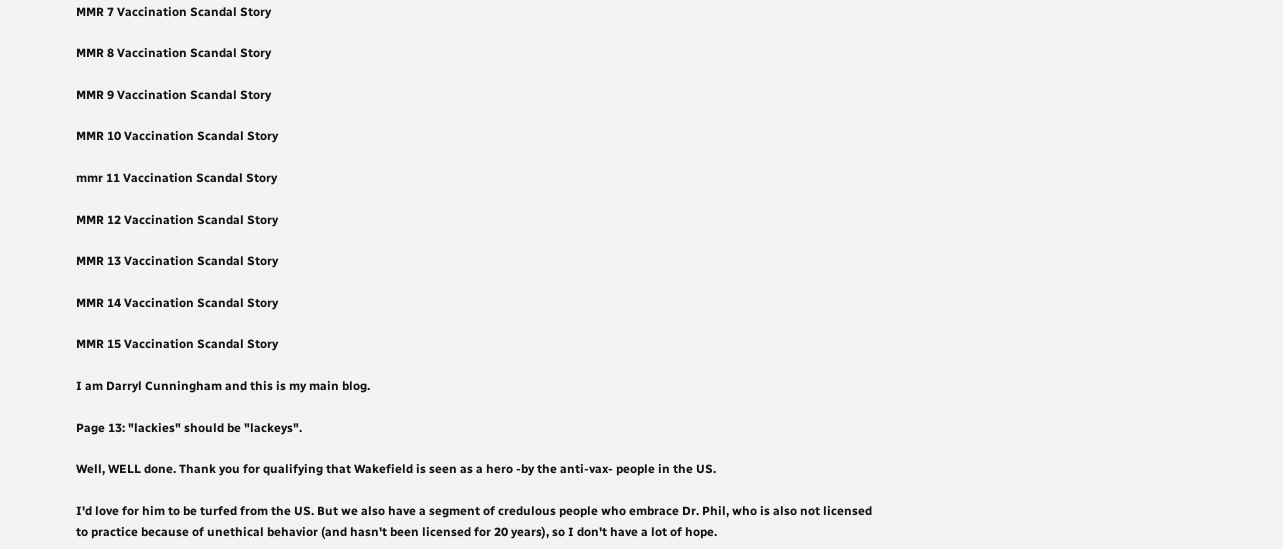MMR 7 Vaccination Scandal Story

MMR 8 Vaccination Scandal Story

MMR 9 Vaccination Scandal Story

MMR 10 Vaccination Scandal Story

mmr 11 Vaccination Scandal Story

MMR 12 Vaccination Scandal Story

MMR 13 Vaccination Scandal Story

MMR 14 Vaccination Scandal Story

MMR 15 Vaccination Scandal Story

I am Darryl Cunningham and this is my main blog.

Page 13: "lackies" should be "lackeys".

Well, WELL done. Thank you for qualifying that Wakefield is seen as a hero -by the anti-vax- people in the US.

I'd love for him to be turfed from the US. But we also have a segment of credulous people who embrace Dr. Phil, who is also not licensed to practice because of unethical behavior (and hasn't been licensed for 20 years), so I don't have a lot of hope.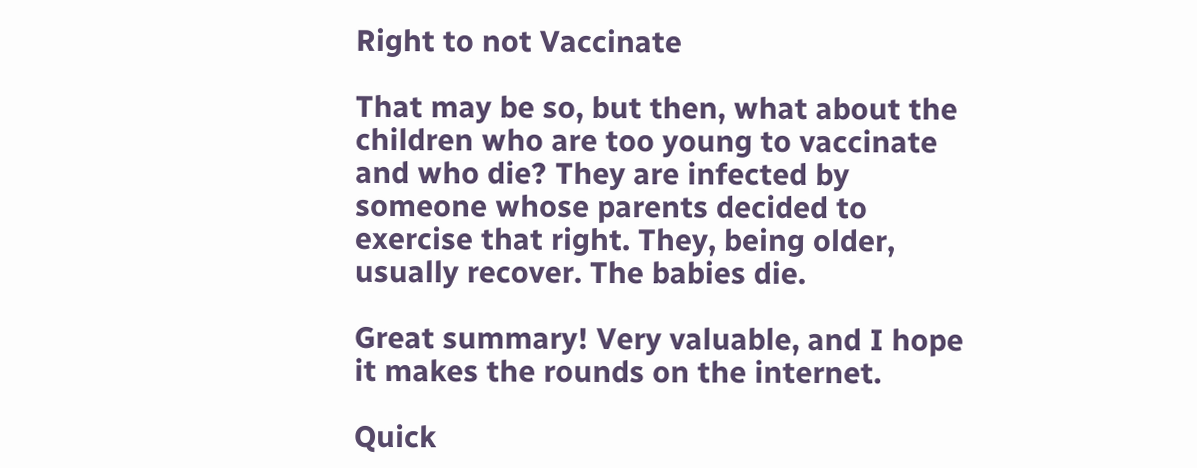Right to not Vaccinate

That may be so, but then, what about the children who are too young to vaccinate and who die? They are infected by someone whose parents decided to exercise that right. They, being older, usually recover. The babies die.

Great summary! Very valuable, and I hope it makes the rounds on the internet.

Quick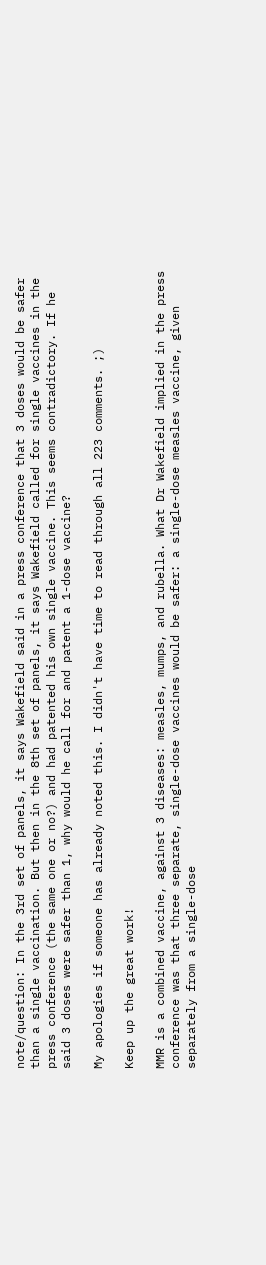note/question: In the 3rd set of panels, it says Wakefield said in a press conference that 3 doses would be safer than a single vaccination. But then in the 8th set of panels, it says Wakefield called for single vaccines in the press conference (the same one or no?) and had patented his own single vaccine. This seems contradictory. If he said 3 doses were safer than 1, why would he call for and patent a 1-dose vaccine?

My apologies if someone has already noted this. I didn't have time to read through all 223 comments. ;)

Keep up the great work!

MMR is a combined vaccine, against 3 diseases: measles, mumps, and rubella. What Dr Wakefield implied in the press conference was that three separate, single-dose vaccines would be safer: a single-dose measles vaccine, given separately from a single-dose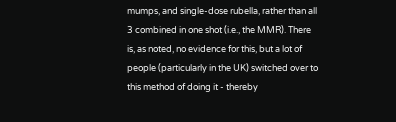mumps, and single-dose rubella, rather than all 3 combined in one shot (i.e., the MMR). There is, as noted, no evidence for this, but a lot of people (particularly in the UK) switched over to this method of doing it - thereby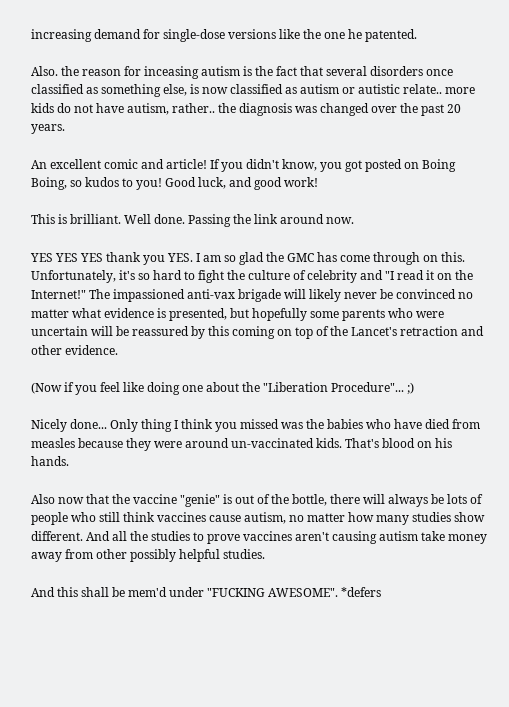increasing demand for single-dose versions like the one he patented.

Also. the reason for inceasing autism is the fact that several disorders once classified as something else, is now classified as autism or autistic relate.. more kids do not have autism, rather.. the diagnosis was changed over the past 20 years.

An excellent comic and article! If you didn't know, you got posted on Boing Boing, so kudos to you! Good luck, and good work!

This is brilliant. Well done. Passing the link around now.

YES YES YES thank you YES. I am so glad the GMC has come through on this. Unfortunately, it's so hard to fight the culture of celebrity and "I read it on the Internet!" The impassioned anti-vax brigade will likely never be convinced no matter what evidence is presented, but hopefully some parents who were uncertain will be reassured by this coming on top of the Lancet's retraction and other evidence.

(Now if you feel like doing one about the "Liberation Procedure"... ;)

Nicely done... Only thing I think you missed was the babies who have died from measles because they were around un-vaccinated kids. That's blood on his hands.

Also now that the vaccine "genie" is out of the bottle, there will always be lots of people who still think vaccines cause autism, no matter how many studies show different. And all the studies to prove vaccines aren't causing autism take money away from other possibly helpful studies.

And this shall be mem'd under "FUCKING AWESOME". *defers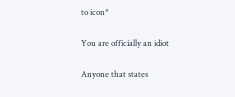to icon*

You are officially an idiot

Anyone that states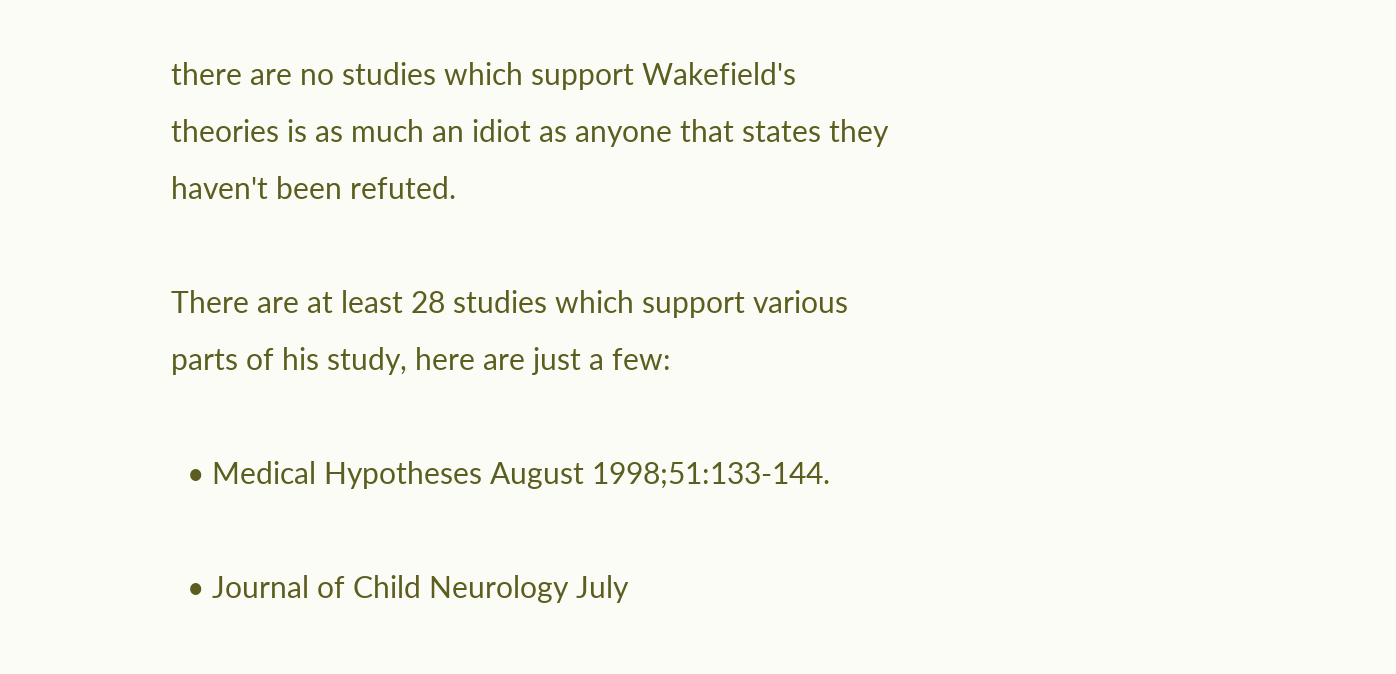there are no studies which support Wakefield's theories is as much an idiot as anyone that states they haven't been refuted.

There are at least 28 studies which support various parts of his study, here are just a few:

  • Medical Hypotheses August 1998;51:133-144.

  • Journal of Child Neurology July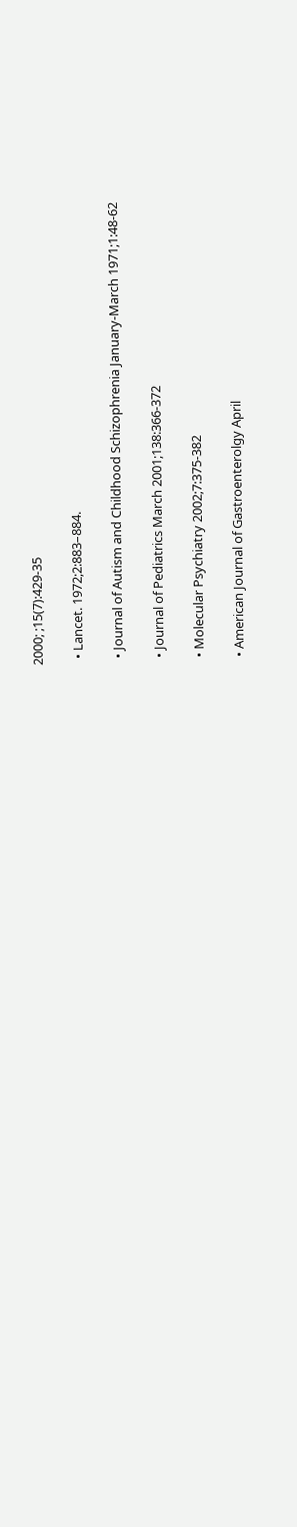2000; ;15(7):429-35

  • Lancet. 1972;2:883–884.

  • Journal of Autism and Childhood Schizophrenia January-March 1971;1:48-62

  • Journal of Pediatrics March 2001;138:366-372

  • Molecular Psychiatry 2002;7:375-382

  • American Journal of Gastroenterolgy April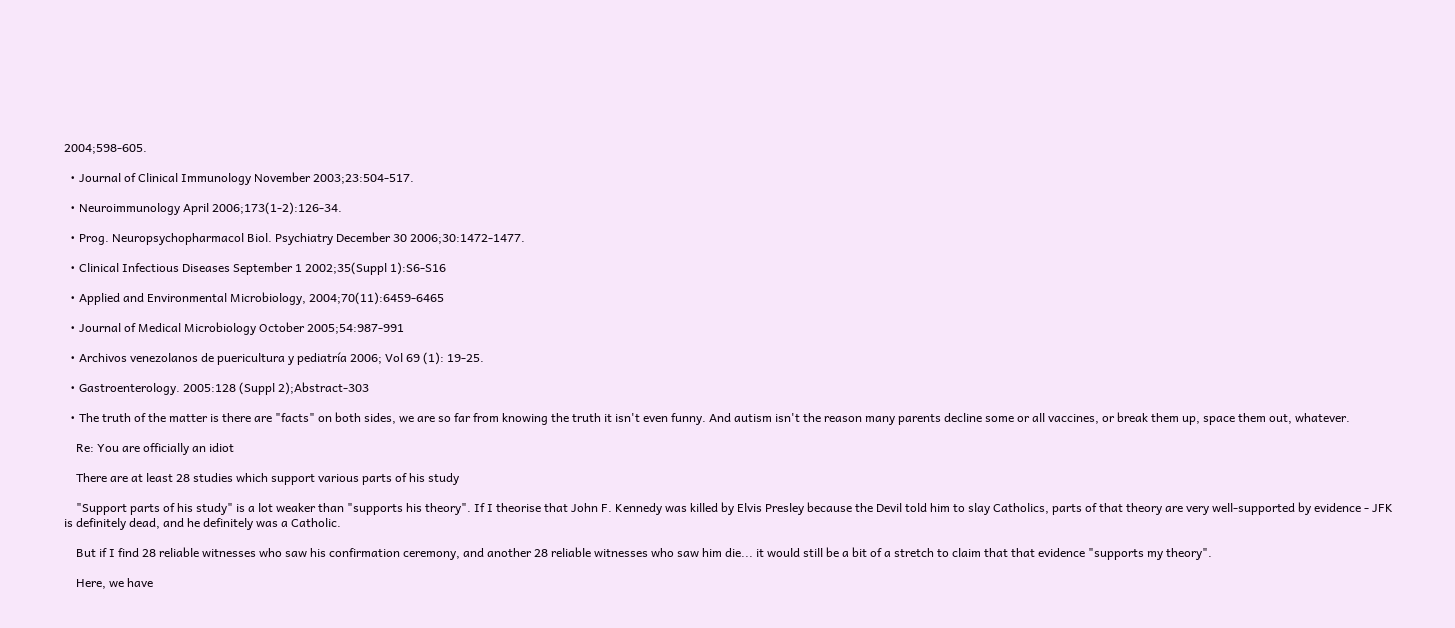2004;598-605.

  • Journal of Clinical Immunology November 2003;23:504-517.

  • Neuroimmunology April 2006;173(1-2):126-34.

  • Prog. Neuropsychopharmacol Biol. Psychiatry December 30 2006;30:1472-1477.

  • Clinical Infectious Diseases September 1 2002;35(Suppl 1):S6-S16

  • Applied and Environmental Microbiology, 2004;70(11):6459-6465

  • Journal of Medical Microbiology October 2005;54:987-991

  • Archivos venezolanos de puericultura y pediatría 2006; Vol 69 (1): 19-25.

  • Gastroenterology. 2005:128 (Suppl 2);Abstract-303

  • The truth of the matter is there are "facts" on both sides, we are so far from knowing the truth it isn't even funny. And autism isn't the reason many parents decline some or all vaccines, or break them up, space them out, whatever.

    Re: You are officially an idiot

    There are at least 28 studies which support various parts of his study

    "Support parts of his study" is a lot weaker than "supports his theory". If I theorise that John F. Kennedy was killed by Elvis Presley because the Devil told him to slay Catholics, parts of that theory are very well-supported by evidence - JFK is definitely dead, and he definitely was a Catholic.

    But if I find 28 reliable witnesses who saw his confirmation ceremony, and another 28 reliable witnesses who saw him die... it would still be a bit of a stretch to claim that that evidence "supports my theory".

    Here, we have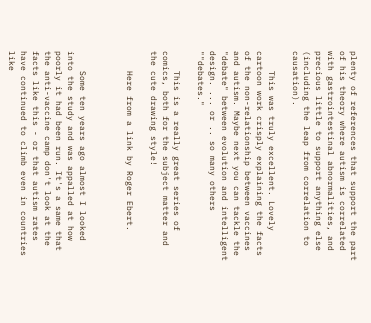plenty of references that support the part of his theory where autism is correlated with gastrointestinal abnormalities, and precious little to support anything else (including the leap from correlation to causation).

    This was truly excellent. Lovely cartoon work crisply explaining the facts of the non-relationship between vaccines and autism. Maybe next you can tackle the "debate" between evolution and intelligent design. ... or .. so many others ""debates."

    This is a really great series of comics, both for the subject matter and the cute drawing style!

    Here from a link by Roger Ebert.



    Some ten years ago almost I looked into the study and was appalled at how poorly it had been run. It's a same that the anti-vaccine camp don't look at the facts like this - or that autism rates have continued to climb even in countries like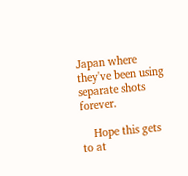Japan where they've been using separate shots forever.

    Hope this gets to at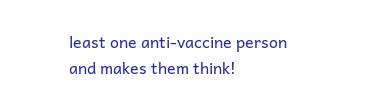least one anti-vaccine person and makes them think!